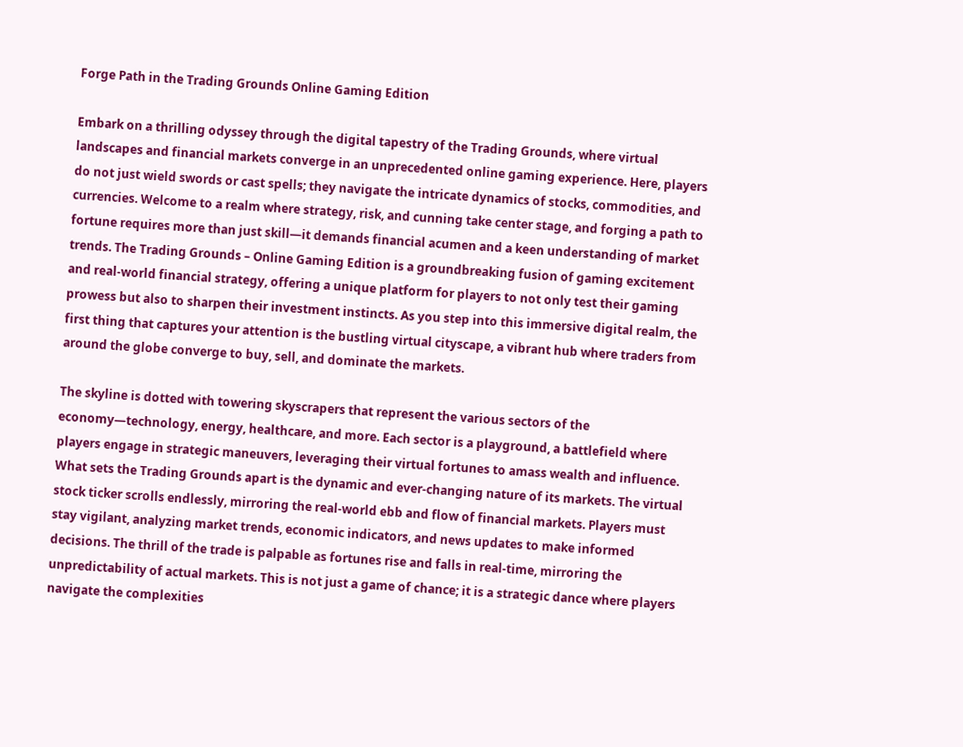Forge Path in the Trading Grounds Online Gaming Edition

Embark on a thrilling odyssey through the digital tapestry of the Trading Grounds, where virtual landscapes and financial markets converge in an unprecedented online gaming experience. Here, players do not just wield swords or cast spells; they navigate the intricate dynamics of stocks, commodities, and currencies. Welcome to a realm where strategy, risk, and cunning take center stage, and forging a path to fortune requires more than just skill—it demands financial acumen and a keen understanding of market trends. The Trading Grounds – Online Gaming Edition is a groundbreaking fusion of gaming excitement and real-world financial strategy, offering a unique platform for players to not only test their gaming prowess but also to sharpen their investment instincts. As you step into this immersive digital realm, the first thing that captures your attention is the bustling virtual cityscape, a vibrant hub where traders from around the globe converge to buy, sell, and dominate the markets.

The skyline is dotted with towering skyscrapers that represent the various sectors of the economy—technology, energy, healthcare, and more. Each sector is a playground, a battlefield where players engage in strategic maneuvers, leveraging their virtual fortunes to amass wealth and influence. What sets the Trading Grounds apart is the dynamic and ever-changing nature of its markets. The virtual stock ticker scrolls endlessly, mirroring the real-world ebb and flow of financial markets. Players must stay vigilant, analyzing market trends, economic indicators, and news updates to make informed decisions. The thrill of the trade is palpable as fortunes rise and falls in real-time, mirroring the unpredictability of actual markets. This is not just a game of chance; it is a strategic dance where players navigate the complexities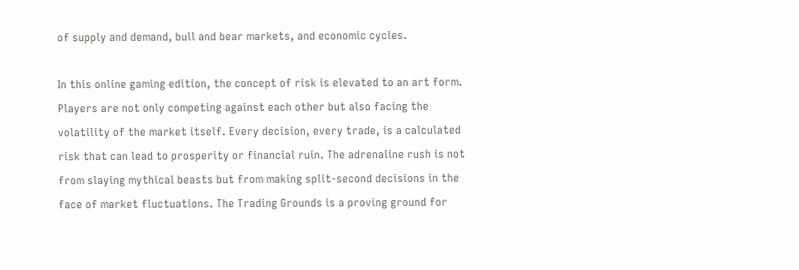of supply and demand, bull and bear markets, and economic cycles.

In this online gaming edition, the concept of risk is elevated to an art form. Players are not only competing against each other but also facing the volatility of the market itself. Every decision, every trade, is a calculated risk that can lead to prosperity or financial ruin. The adrenaline rush is not from slaying mythical beasts but from making split-second decisions in the face of market fluctuations. The Trading Grounds is a proving ground for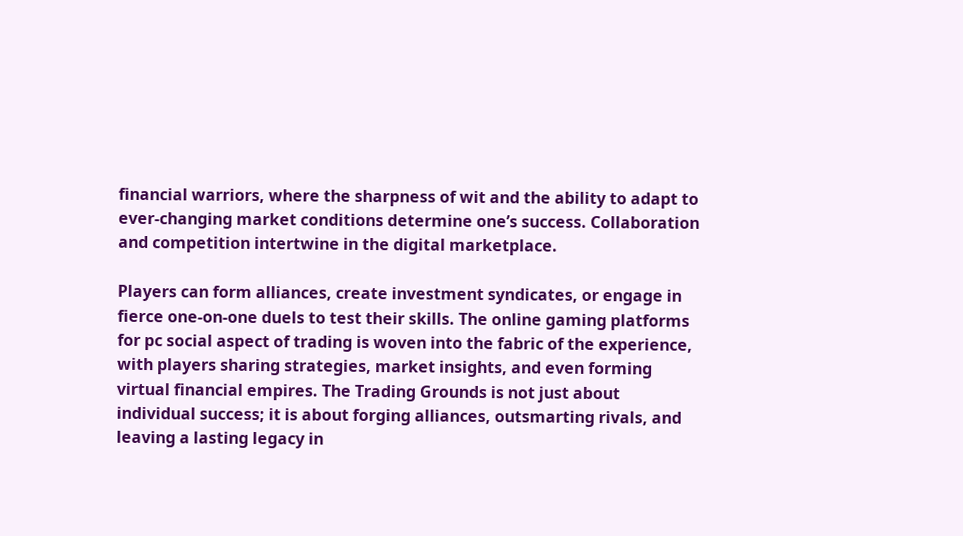financial warriors, where the sharpness of wit and the ability to adapt to ever-changing market conditions determine one’s success. Collaboration and competition intertwine in the digital marketplace.

Players can form alliances, create investment syndicates, or engage in fierce one-on-one duels to test their skills. The online gaming platforms for pc social aspect of trading is woven into the fabric of the experience, with players sharing strategies, market insights, and even forming virtual financial empires. The Trading Grounds is not just about individual success; it is about forging alliances, outsmarting rivals, and leaving a lasting legacy in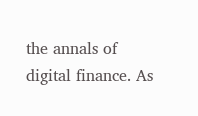the annals of digital finance. As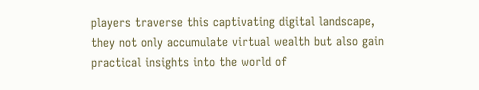players traverse this captivating digital landscape, they not only accumulate virtual wealth but also gain practical insights into the world of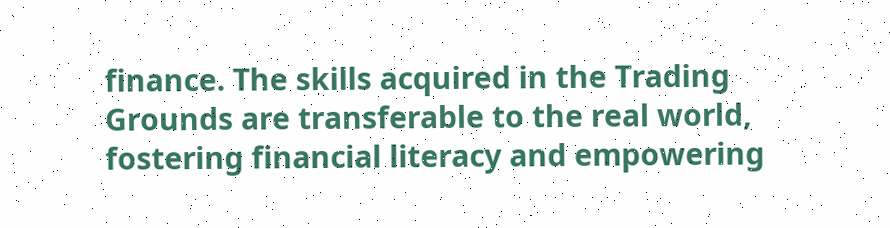finance. The skills acquired in the Trading Grounds are transferable to the real world, fostering financial literacy and empowering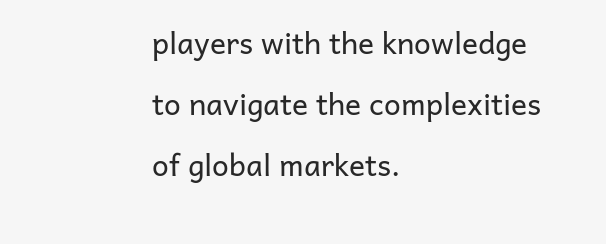players with the knowledge to navigate the complexities of global markets.